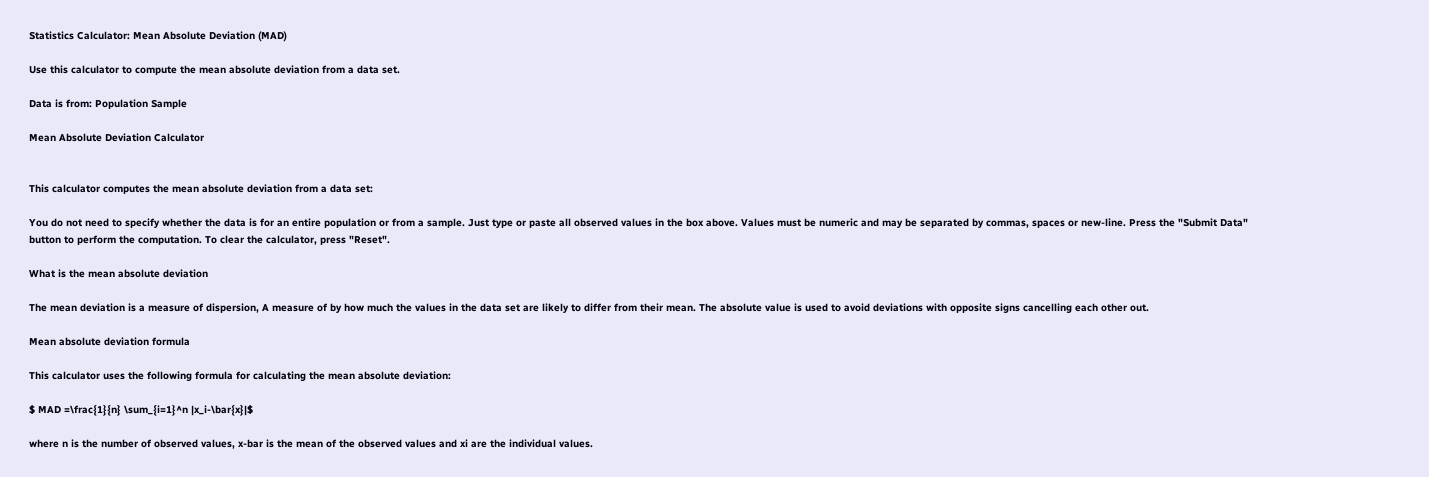Statistics Calculator: Mean Absolute Deviation (MAD)

Use this calculator to compute the mean absolute deviation from a data set.

Data is from: Population Sample

Mean Absolute Deviation Calculator


This calculator computes the mean absolute deviation from a data set:

You do not need to specify whether the data is for an entire population or from a sample. Just type or paste all observed values in the box above. Values must be numeric and may be separated by commas, spaces or new-line. Press the "Submit Data" button to perform the computation. To clear the calculator, press "Reset".

What is the mean absolute deviation

The mean deviation is a measure of dispersion, A measure of by how much the values in the data set are likely to differ from their mean. The absolute value is used to avoid deviations with opposite signs cancelling each other out.

Mean absolute deviation formula

This calculator uses the following formula for calculating the mean absolute deviation:

$ MAD =\frac{1}{n} \sum_{i=1}^n |x_i-\bar{x}|$

where n is the number of observed values, x-bar is the mean of the observed values and xi are the individual values.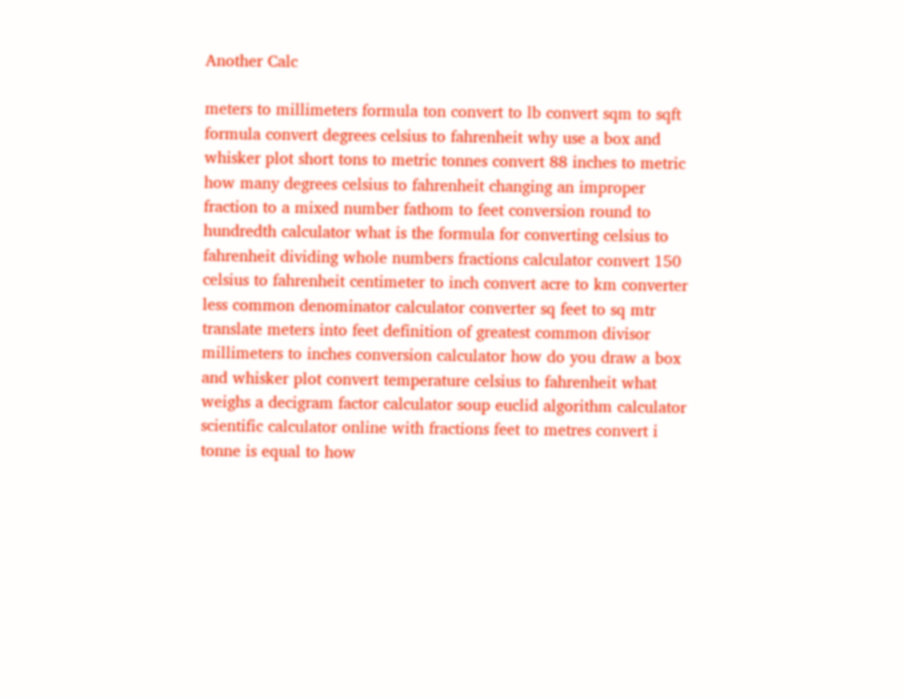Another Calc

meters to millimeters formula ton convert to lb convert sqm to sqft formula convert degrees celsius to fahrenheit why use a box and whisker plot short tons to metric tonnes convert 88 inches to metric how many degrees celsius to fahrenheit changing an improper fraction to a mixed number fathom to feet conversion round to hundredth calculator what is the formula for converting celsius to fahrenheit dividing whole numbers fractions calculator convert 150 celsius to fahrenheit centimeter to inch convert acre to km converter less common denominator calculator converter sq feet to sq mtr translate meters into feet definition of greatest common divisor millimeters to inches conversion calculator how do you draw a box and whisker plot convert temperature celsius to fahrenheit what weighs a decigram factor calculator soup euclid algorithm calculator scientific calculator online with fractions feet to metres convert i tonne is equal to how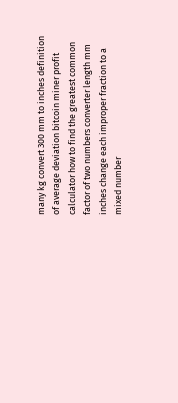many kg convert 300 mm to inches definition of average deviation bitcoin miner profit calculator how to find the greatest common factor of two numbers converter length mm inches change each improper fraction to a mixed number